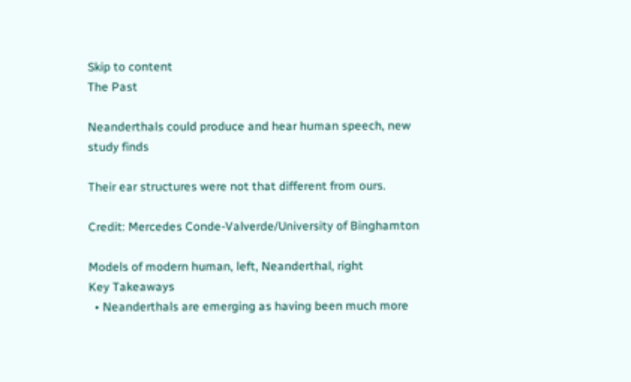Skip to content
The Past

Neanderthals could produce and hear human speech, new study finds

Their ear structures were not that different from ours.

Credit: Mercedes Conde-Valverde/University of Binghamton

Models of modern human, left, Neanderthal, right
Key Takeaways
  • Neanderthals are emerging as having been much more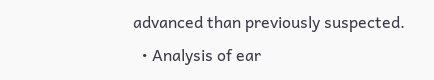advanced than previously suspected.
  • Analysis of ear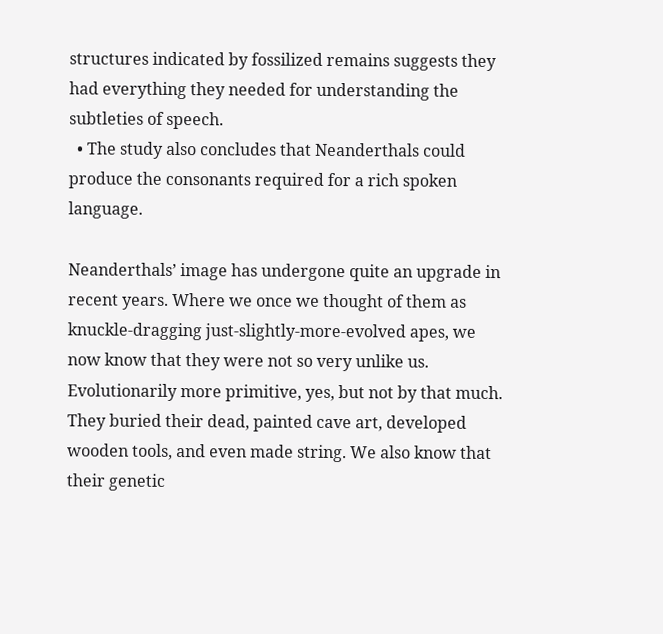structures indicated by fossilized remains suggests they had everything they needed for understanding the subtleties of speech.
  • The study also concludes that Neanderthals could produce the consonants required for a rich spoken language.

Neanderthals’ image has undergone quite an upgrade in recent years. Where we once we thought of them as knuckle-dragging just-slightly-more-evolved apes, we now know that they were not so very unlike us. Evolutionarily more primitive, yes, but not by that much. They buried their dead, painted cave art, developed wooden tools, and even made string. We also know that their genetic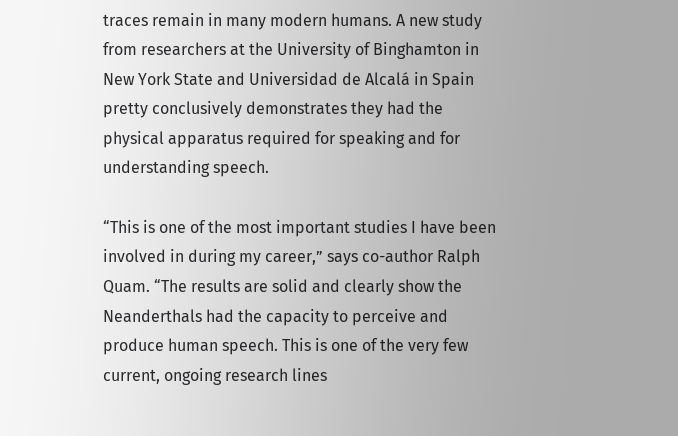traces remain in many modern humans. A new study from researchers at the University of Binghamton in New York State and Universidad de Alcalá in Spain pretty conclusively demonstrates they had the physical apparatus required for speaking and for understanding speech.

“This is one of the most important studies I have been involved in during my career,” says co-author Ralph Quam. “The results are solid and clearly show the Neanderthals had the capacity to perceive and produce human speech. This is one of the very few current, ongoing research lines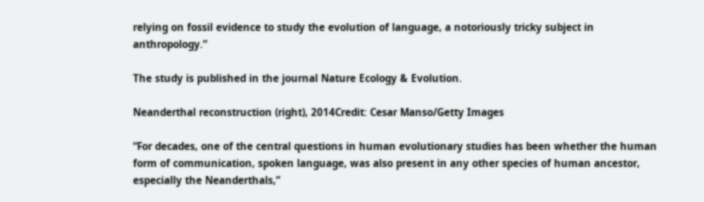relying on fossil evidence to study the evolution of language, a notoriously tricky subject in anthropology.”

The study is published in the journal Nature Ecology & Evolution.

Neanderthal reconstruction (right), 2014Credit: Cesar Manso/Getty Images

“For decades, one of the central questions in human evolutionary studies has been whether the human form of communication, spoken language, was also present in any other species of human ancestor, especially the Neanderthals,”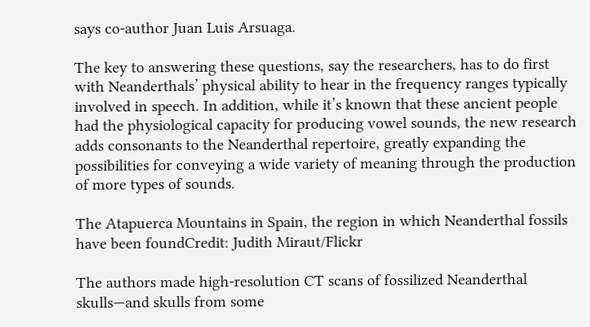says co-author Juan Luis Arsuaga.

The key to answering these questions, say the researchers, has to do first with Neanderthals’ physical ability to hear in the frequency ranges typically involved in speech. In addition, while it’s known that these ancient people had the physiological capacity for producing vowel sounds, the new research adds consonants to the Neanderthal repertoire, greatly expanding the possibilities for conveying a wide variety of meaning through the production of more types of sounds.

The Atapuerca Mountains in Spain, the region in which Neanderthal fossils have been foundCredit: Judith Miraut/Flickr

The authors made high-resolution CT scans of fossilized Neanderthal skulls—and skulls from some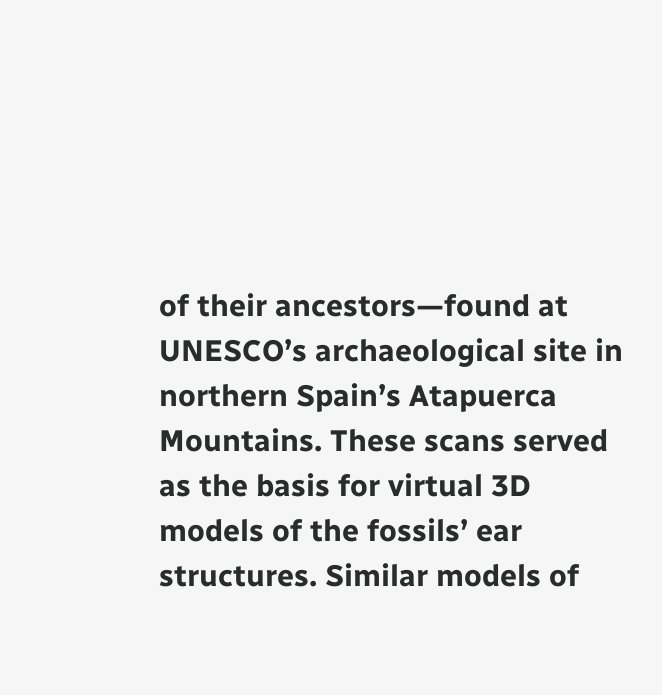of their ancestors—found at UNESCO’s archaeological site in northern Spain’s Atapuerca Mountains. These scans served as the basis for virtual 3D models of the fossils’ ear structures. Similar models of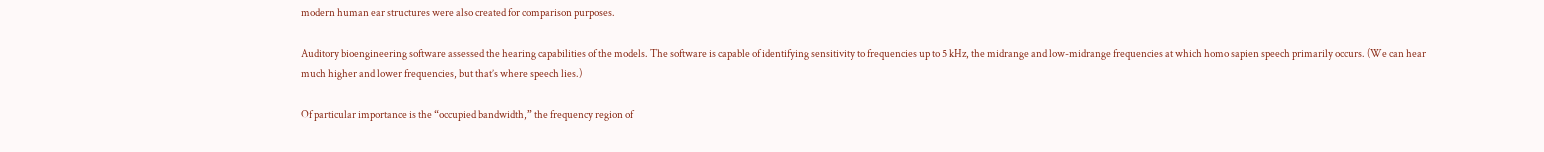modern human ear structures were also created for comparison purposes.

Auditory bioengineering software assessed the hearing capabilities of the models. The software is capable of identifying sensitivity to frequencies up to 5 kHz, the midrange and low-midrange frequencies at which homo sapien speech primarily occurs. (We can hear much higher and lower frequencies, but that’s where speech lies.)

Of particular importance is the “occupied bandwidth,” the frequency region of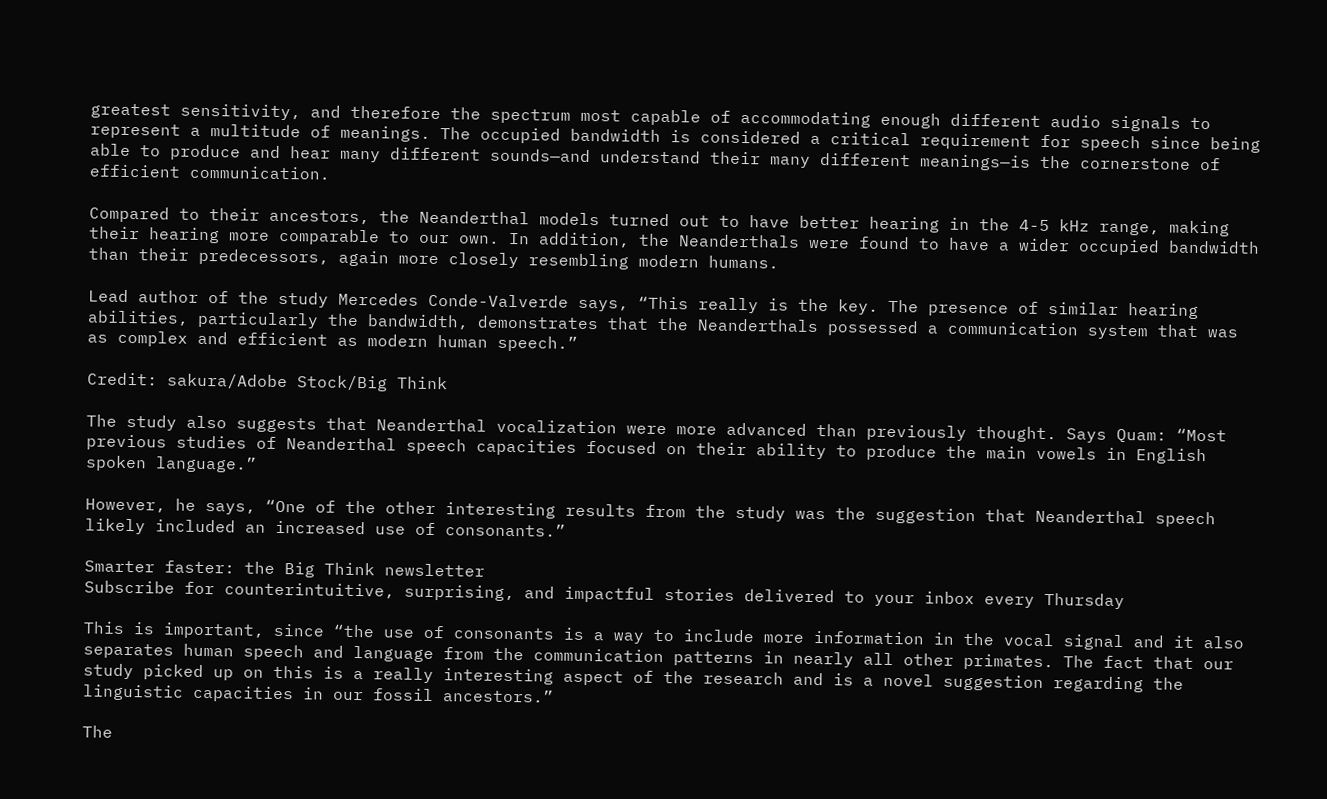greatest sensitivity, and therefore the spectrum most capable of accommodating enough different audio signals to represent a multitude of meanings. The occupied bandwidth is considered a critical requirement for speech since being able to produce and hear many different sounds—and understand their many different meanings—is the cornerstone of efficient communication.

Compared to their ancestors, the Neanderthal models turned out to have better hearing in the 4-5 kHz range, making their hearing more comparable to our own. In addition, the Neanderthals were found to have a wider occupied bandwidth than their predecessors, again more closely resembling modern humans.

Lead author of the study Mercedes Conde-Valverde says, “This really is the key. The presence of similar hearing abilities, particularly the bandwidth, demonstrates that the Neanderthals possessed a communication system that was as complex and efficient as modern human speech.”

Credit: sakura/Adobe Stock/Big Think

The study also suggests that Neanderthal vocalization were more advanced than previously thought. Says Quam: “Most previous studies of Neanderthal speech capacities focused on their ability to produce the main vowels in English spoken language.”

However, he says, “One of the other interesting results from the study was the suggestion that Neanderthal speech likely included an increased use of consonants.”

Smarter faster: the Big Think newsletter
Subscribe for counterintuitive, surprising, and impactful stories delivered to your inbox every Thursday

This is important, since “the use of consonants is a way to include more information in the vocal signal and it also separates human speech and language from the communication patterns in nearly all other primates. The fact that our study picked up on this is a really interesting aspect of the research and is a novel suggestion regarding the linguistic capacities in our fossil ancestors.”

The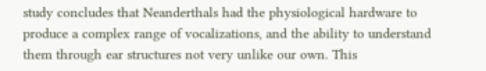study concludes that Neanderthals had the physiological hardware to produce a complex range of vocalizations, and the ability to understand them through ear structures not very unlike our own. This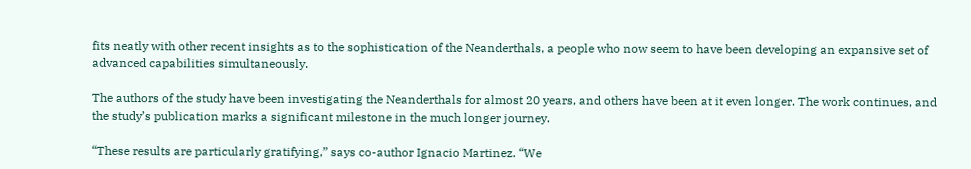fits neatly with other recent insights as to the sophistication of the Neanderthals, a people who now seem to have been developing an expansive set of advanced capabilities simultaneously.

The authors of the study have been investigating the Neanderthals for almost 20 years, and others have been at it even longer. The work continues, and the study’s publication marks a significant milestone in the much longer journey.

“These results are particularly gratifying,” says co-author Ignacio Martinez. “We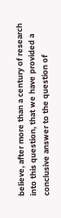believe, after more than a century of research into this question, that we have provided a conclusive answer to the question of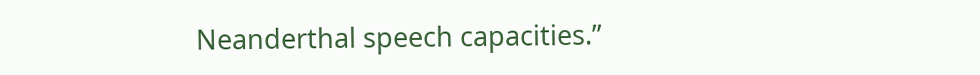Neanderthal speech capacities.”